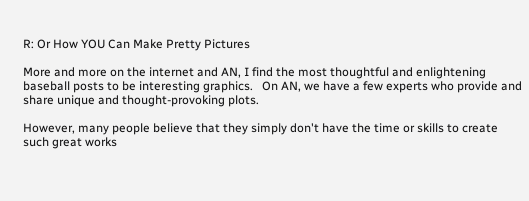R: Or How YOU Can Make Pretty Pictures

More and more on the internet and AN, I find the most thoughtful and enlightening baseball posts to be interesting graphics.   On AN, we have a few experts who provide and share unique and thought-provoking plots.

However, many people believe that they simply don't have the time or skills to create such great works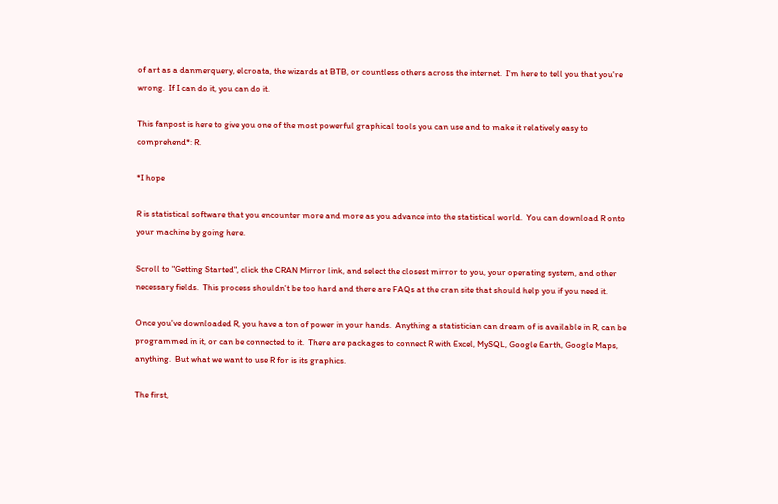of art as a danmerquery, elcroata, the wizards at BTB, or countless others across the internet.  I'm here to tell you that you're wrong.  If I can do it, you can do it.

This fanpost is here to give you one of the most powerful graphical tools you can use and to make it relatively easy to comprehend*: R.

*I hope

R is statistical software that you encounter more and more as you advance into the statistical world.  You can download R onto your machine by going here.

Scroll to "Getting Started", click the CRAN Mirror link, and select the closest mirror to you, your operating system, and other necessary fields.  This process shouldn't be too hard and there are FAQs at the cran site that should help you if you need it.

Once you've downloaded R, you have a ton of power in your hands.  Anything a statistician can dream of is available in R, can be programmed in it, or can be connected to it.  There are packages to connect R with Excel, MySQL, Google Earth, Google Maps, anything.  But what we want to use R for is its graphics.

The first,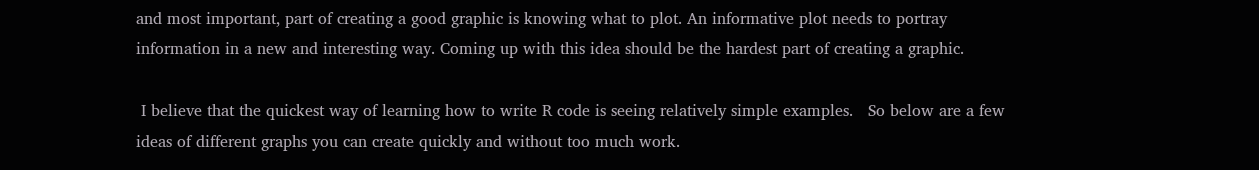and most important, part of creating a good graphic is knowing what to plot. An informative plot needs to portray information in a new and interesting way. Coming up with this idea should be the hardest part of creating a graphic.

 I believe that the quickest way of learning how to write R code is seeing relatively simple examples.   So below are a few ideas of different graphs you can create quickly and without too much work.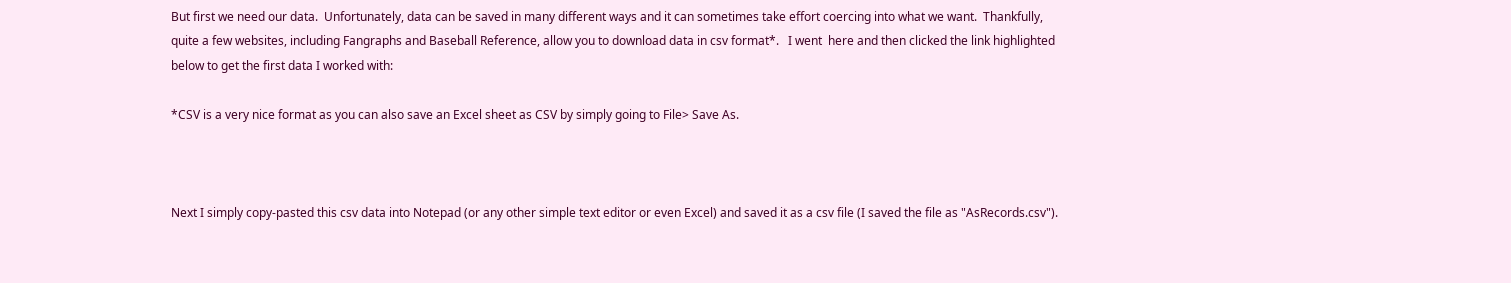But first we need our data.  Unfortunately, data can be saved in many different ways and it can sometimes take effort coercing into what we want.  Thankfully, quite a few websites, including Fangraphs and Baseball Reference, allow you to download data in csv format*.   I went  here and then clicked the link highlighted below to get the first data I worked with:

*CSV is a very nice format as you can also save an Excel sheet as CSV by simply going to File> Save As.



Next I simply copy-pasted this csv data into Notepad (or any other simple text editor or even Excel) and saved it as a csv file (I saved the file as "AsRecords.csv").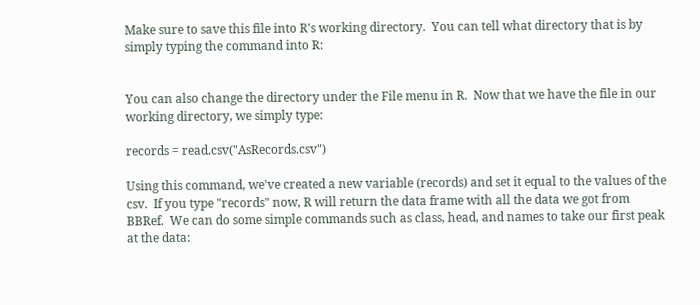Make sure to save this file into R's working directory.  You can tell what directory that is by simply typing the command into R:


You can also change the directory under the File menu in R.  Now that we have the file in our working directory, we simply type:

records = read.csv("AsRecords.csv")

Using this command, we've created a new variable (records) and set it equal to the values of the csv.  If you type "records" now, R will return the data frame with all the data we got from BBRef.  We can do some simple commands such as class, head, and names to take our first peak at the data: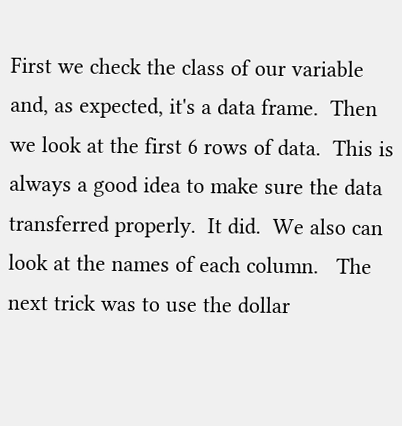First we check the class of our variable and, as expected, it's a data frame.  Then we look at the first 6 rows of data.  This is always a good idea to make sure the data transferred properly.  It did.  We also can look at the names of each column.   The next trick was to use the dollar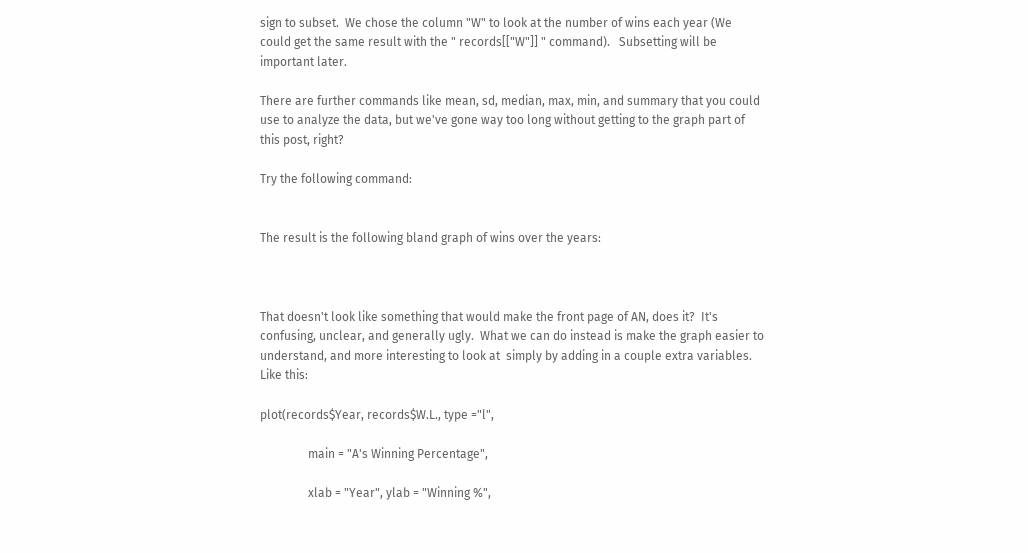sign to subset.  We chose the column "W" to look at the number of wins each year (We could get the same result with the " records[["W"]] " command).   Subsetting will be important later.

There are further commands like mean, sd, median, max, min, and summary that you could use to analyze the data, but we've gone way too long without getting to the graph part of this post, right?

Try the following command:


The result is the following bland graph of wins over the years:



That doesn't look like something that would make the front page of AN, does it?  It's confusing, unclear, and generally ugly.  What we can do instead is make the graph easier to understand, and more interesting to look at  simply by adding in a couple extra variables.  Like this:

plot(records$Year, records$W.L., type ="l",

                main = "A's Winning Percentage",

                xlab = "Year", ylab = "Winning %",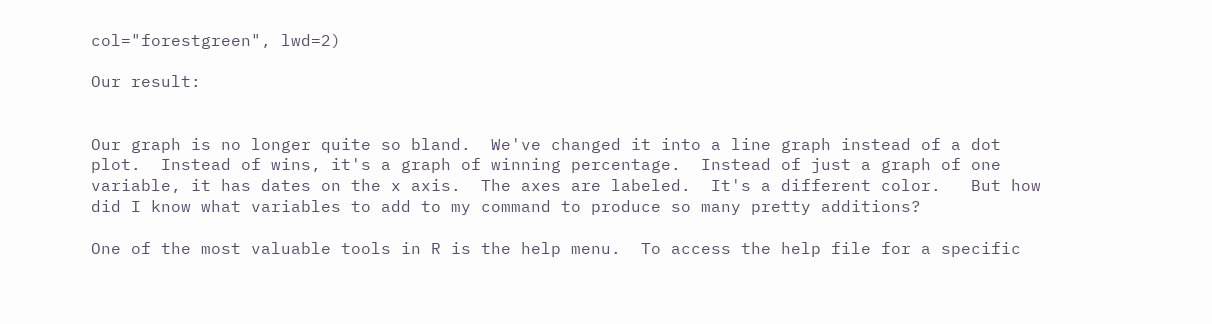col="forestgreen", lwd=2)

Our result:


Our graph is no longer quite so bland.  We've changed it into a line graph instead of a dot plot.  Instead of wins, it's a graph of winning percentage.  Instead of just a graph of one variable, it has dates on the x axis.  The axes are labeled.  It's a different color.   But how did I know what variables to add to my command to produce so many pretty additions?

One of the most valuable tools in R is the help menu.  To access the help file for a specific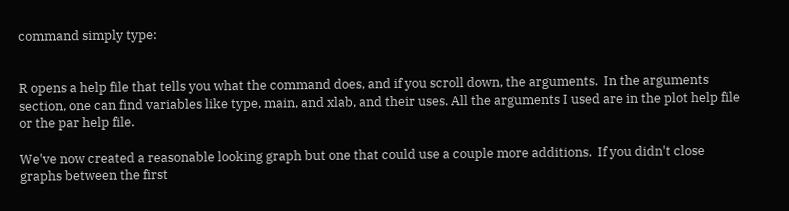command simply type:


R opens a help file that tells you what the command does, and if you scroll down, the arguments.  In the arguments section, one can find variables like type, main, and xlab, and their uses. All the arguments I used are in the plot help file or the par help file.

We've now created a reasonable looking graph but one that could use a couple more additions.  If you didn't close graphs between the first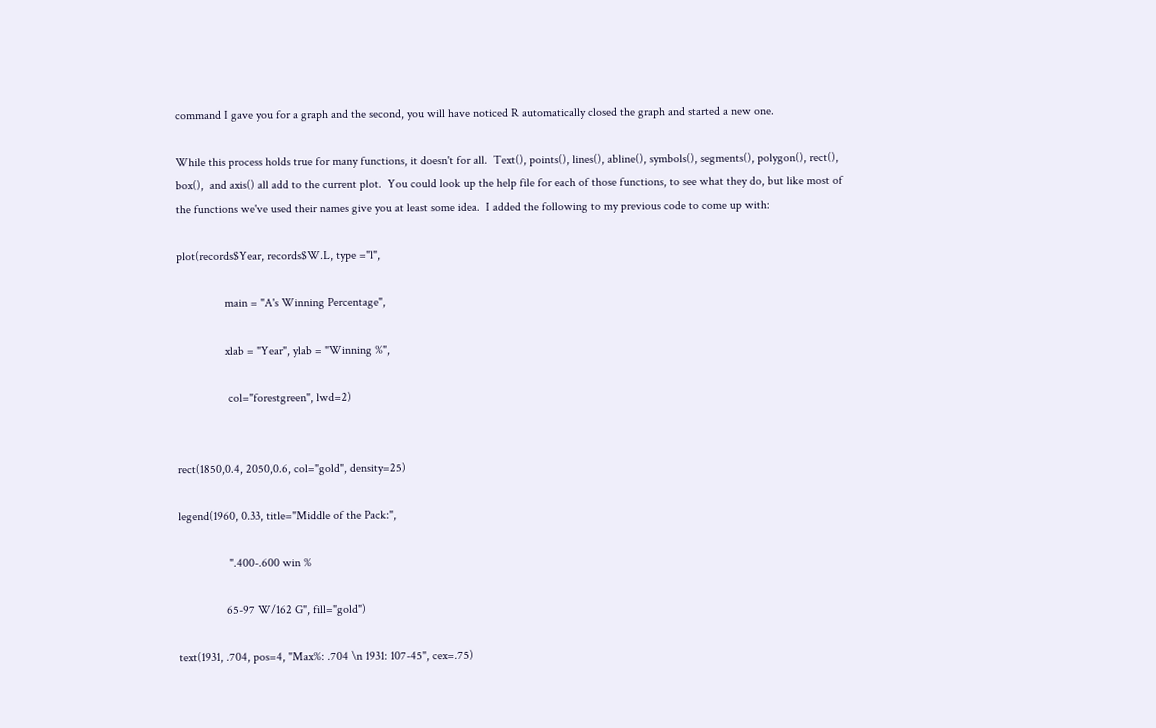command I gave you for a graph and the second, you will have noticed R automatically closed the graph and started a new one.

While this process holds true for many functions, it doesn't for all.  Text(), points(), lines(), abline(), symbols(), segments(), polygon(), rect(), box(),  and axis() all add to the current plot.  You could look up the help file for each of those functions, to see what they do, but like most of the functions we've used their names give you at least some idea.  I added the following to my previous code to come up with:

plot(records$Year, records$W.L, type ="l",

                main = "A's Winning Percentage",

                xlab = "Year", ylab = "Winning %",

                 col="forestgreen", lwd=2)


rect(1850,0.4, 2050,0.6, col="gold", density=25)

legend(1960, 0.33, title="Middle of the Pack:",

                 ".400-.600 win %

                65-97 W/162 G", fill="gold")

text(1931, .704, pos=4, "Max%: .704 \n 1931: 107-45", cex=.75)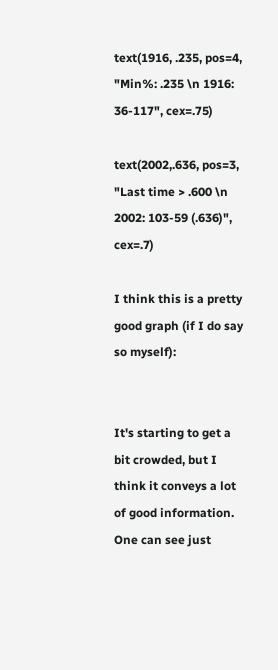text(1916, .235, pos=4, "Min%: .235 \n 1916: 36-117", cex=.75)

text(2002,.636, pos=3, "Last time > .600 \n 2002: 103-59 (.636)", cex=.7)

I think this is a pretty good graph (if I do say so myself):


It's starting to get a bit crowded, but I think it conveys a lot of good information.  One can see just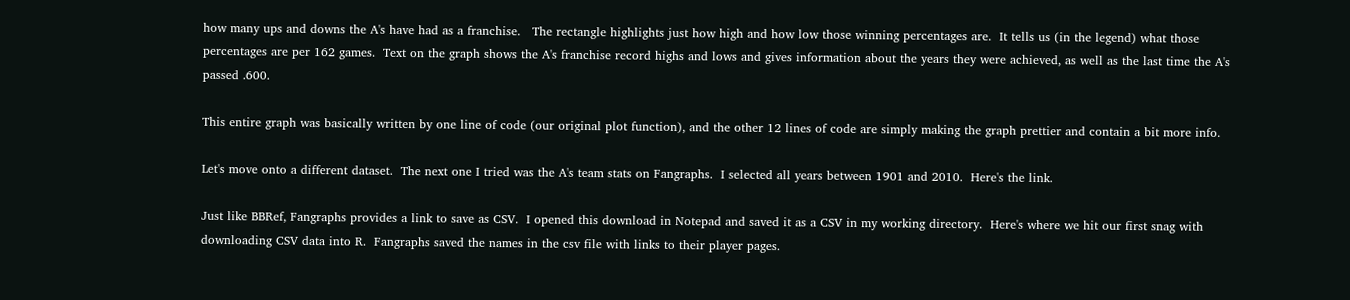how many ups and downs the A's have had as a franchise.   The rectangle highlights just how high and how low those winning percentages are.  It tells us (in the legend) what those percentages are per 162 games.  Text on the graph shows the A's franchise record highs and lows and gives information about the years they were achieved, as well as the last time the A's passed .600.

This entire graph was basically written by one line of code (our original plot function), and the other 12 lines of code are simply making the graph prettier and contain a bit more info.

Let's move onto a different dataset.  The next one I tried was the A's team stats on Fangraphs.  I selected all years between 1901 and 2010.  Here's the link.

Just like BBRef, Fangraphs provides a link to save as CSV.  I opened this download in Notepad and saved it as a CSV in my working directory.  Here's where we hit our first snag with downloading CSV data into R.  Fangraphs saved the names in the csv file with links to their player pages.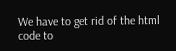We have to get rid of the html code to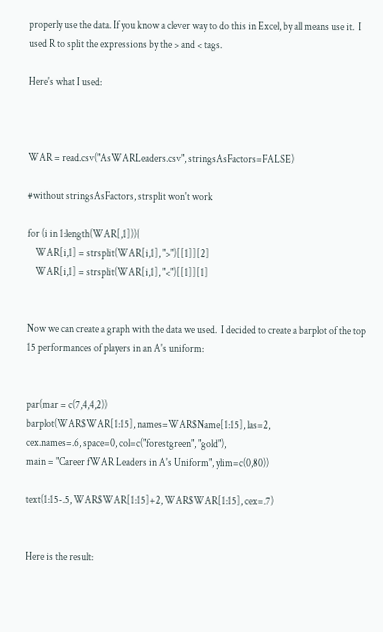properly use the data. If you know a clever way to do this in Excel, by all means use it.  I used R to split the expressions by the > and < tags.

Here's what I used:



WAR = read.csv("AsWARLeaders.csv", stringsAsFactors=FALSE)

#without stringsAsFactors, strsplit won't work

for (i in 1:length(WAR[,1])){
    WAR[i,1] = strsplit(WAR[i,1], ">")[[1]][2]
    WAR[i,1] = strsplit(WAR[i,1], "<")[[1]][1]


Now we can create a graph with the data we used.  I decided to create a barplot of the top 15 performances of players in an A's uniform:


par(mar = c(7,4,4,2))
barplot(WAR$WAR[1:15], names=WAR$Name[1:15], las=2,
cex.names=.6, space=0, col=c("forestgreen", "gold"),
main = "Career fWAR Leaders in A's Uniform", ylim=c(0,80))

text(1:15-.5, WAR$WAR[1:15]+2, WAR$WAR[1:15], cex=.7)


Here is the result: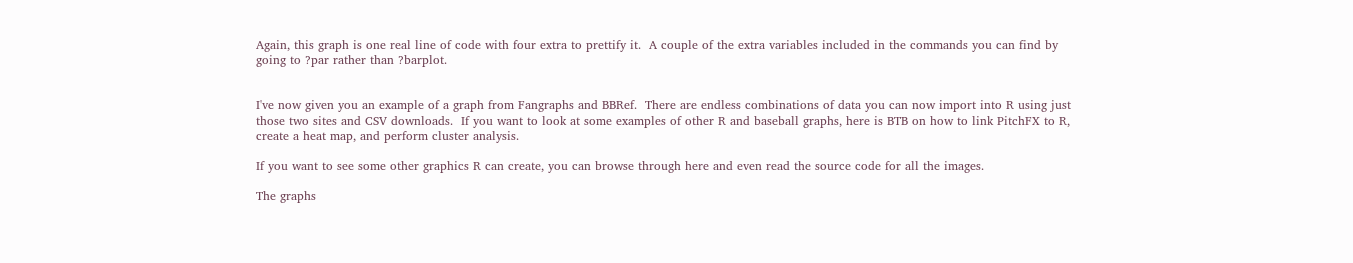Again, this graph is one real line of code with four extra to prettify it.  A couple of the extra variables included in the commands you can find by going to ?par rather than ?barplot.


I've now given you an example of a graph from Fangraphs and BBRef.  There are endless combinations of data you can now import into R using just those two sites and CSV downloads.  If you want to look at some examples of other R and baseball graphs, here is BTB on how to link PitchFX to R,  create a heat map, and perform cluster analysis.

If you want to see some other graphics R can create, you can browse through here and even read the source code for all the images.

The graphs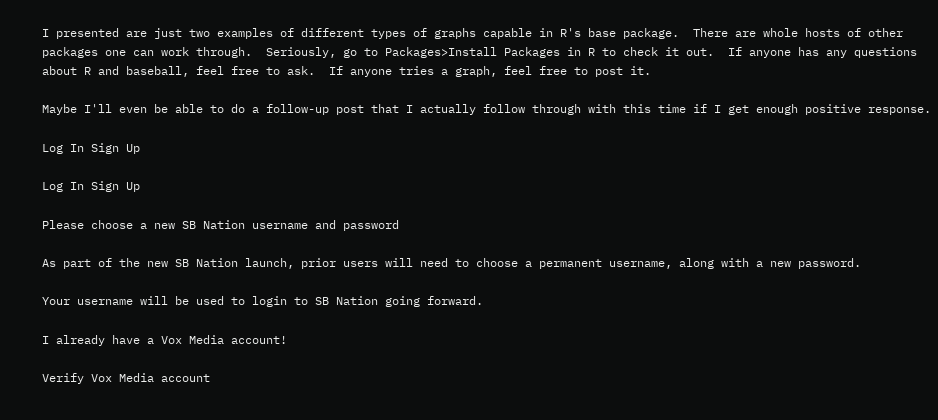I presented are just two examples of different types of graphs capable in R's base package.  There are whole hosts of other packages one can work through.  Seriously, go to Packages>Install Packages in R to check it out.  If anyone has any questions about R and baseball, feel free to ask.  If anyone tries a graph, feel free to post it.

Maybe I'll even be able to do a follow-up post that I actually follow through with this time if I get enough positive response.

Log In Sign Up

Log In Sign Up

Please choose a new SB Nation username and password

As part of the new SB Nation launch, prior users will need to choose a permanent username, along with a new password.

Your username will be used to login to SB Nation going forward.

I already have a Vox Media account!

Verify Vox Media account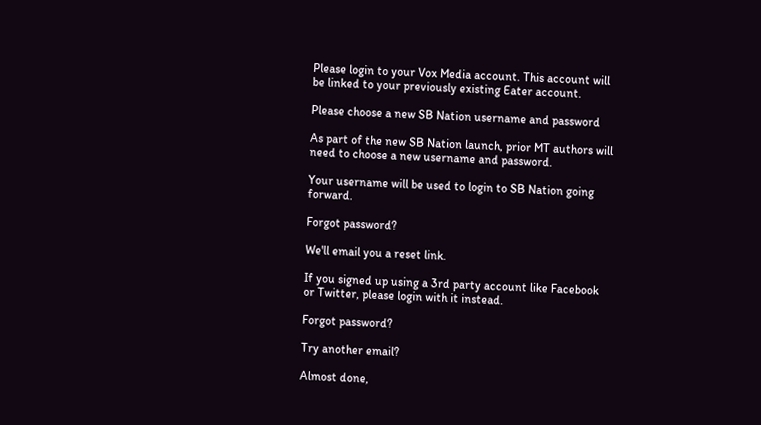Please login to your Vox Media account. This account will be linked to your previously existing Eater account.

Please choose a new SB Nation username and password

As part of the new SB Nation launch, prior MT authors will need to choose a new username and password.

Your username will be used to login to SB Nation going forward.

Forgot password?

We'll email you a reset link.

If you signed up using a 3rd party account like Facebook or Twitter, please login with it instead.

Forgot password?

Try another email?

Almost done,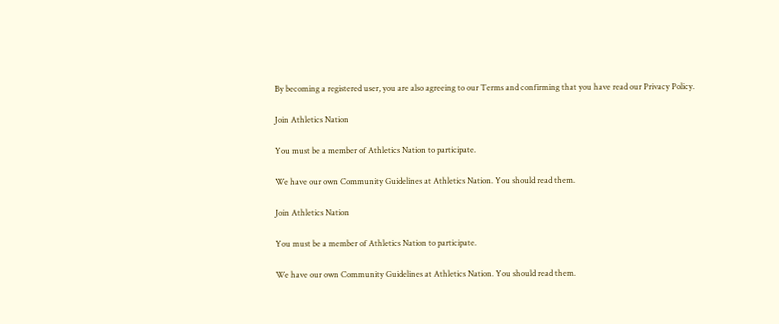By becoming a registered user, you are also agreeing to our Terms and confirming that you have read our Privacy Policy.

Join Athletics Nation

You must be a member of Athletics Nation to participate.

We have our own Community Guidelines at Athletics Nation. You should read them.

Join Athletics Nation

You must be a member of Athletics Nation to participate.

We have our own Community Guidelines at Athletics Nation. You should read them.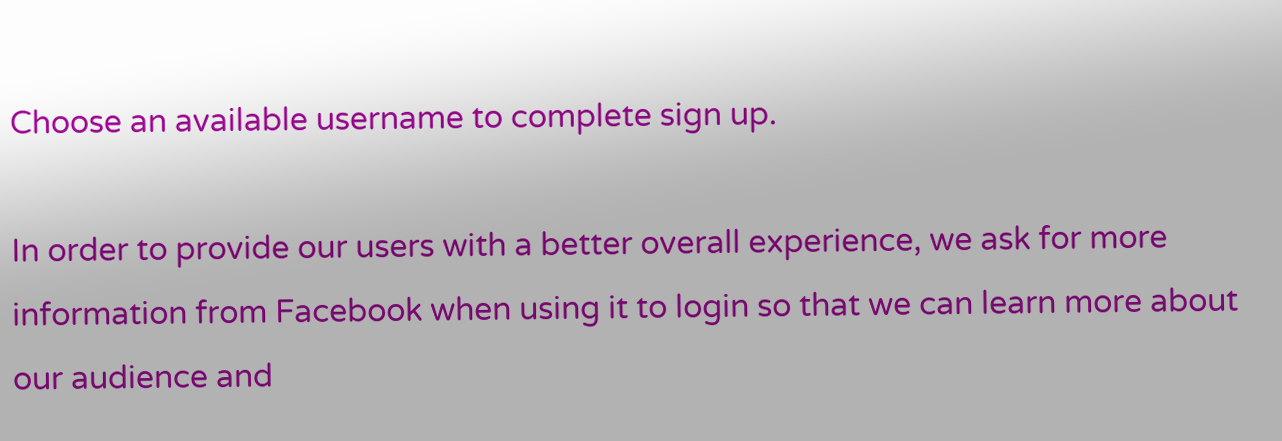Choose an available username to complete sign up.

In order to provide our users with a better overall experience, we ask for more information from Facebook when using it to login so that we can learn more about our audience and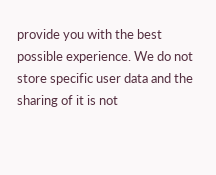provide you with the best possible experience. We do not store specific user data and the sharing of it is not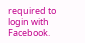required to login with Facebook.